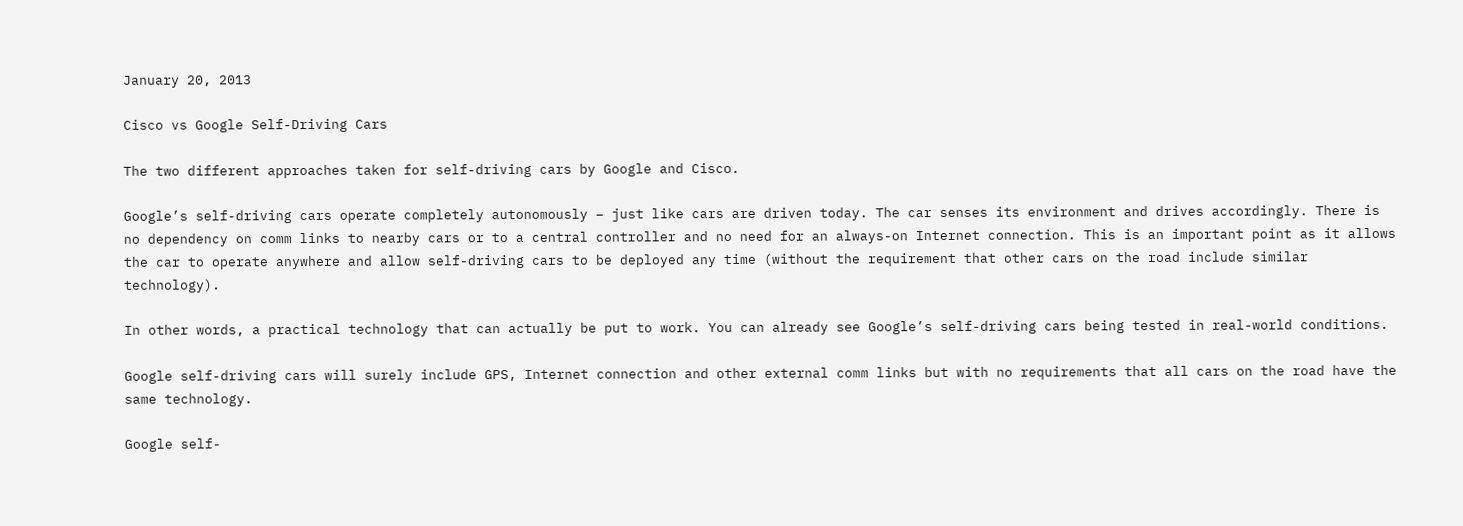January 20, 2013

Cisco vs Google Self-Driving Cars

The two different approaches taken for self-driving cars by Google and Cisco.

Google’s self-driving cars operate completely autonomously – just like cars are driven today. The car senses its environment and drives accordingly. There is no dependency on comm links to nearby cars or to a central controller and no need for an always-on Internet connection. This is an important point as it allows the car to operate anywhere and allow self-driving cars to be deployed any time (without the requirement that other cars on the road include similar technology).

In other words, a practical technology that can actually be put to work. You can already see Google’s self-driving cars being tested in real-world conditions.

Google self-driving cars will surely include GPS, Internet connection and other external comm links but with no requirements that all cars on the road have the same technology.

Google self-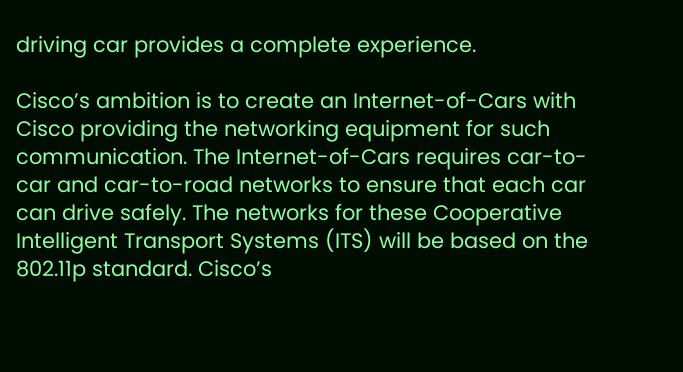driving car provides a complete experience.

Cisco’s ambition is to create an Internet-of-Cars with Cisco providing the networking equipment for such communication. The Internet-of-Cars requires car-to-car and car-to-road networks to ensure that each car can drive safely. The networks for these Cooperative Intelligent Transport Systems (ITS) will be based on the 802.11p standard. Cisco’s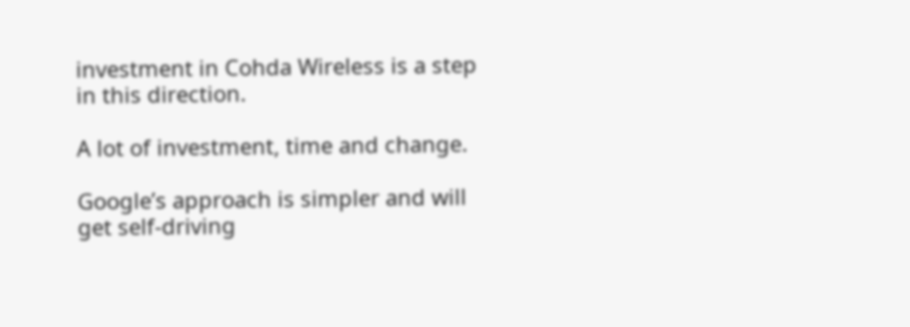investment in Cohda Wireless is a step in this direction.

A lot of investment, time and change.

Google’s approach is simpler and will get self-driving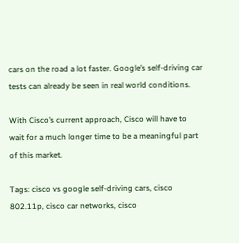cars on the road a lot faster. Google’s self-driving car tests can already be seen in real world conditions.

With Cisco’s current approach, Cisco will have to wait for a much longer time to be a meaningful part of this market.

Tags: cisco vs google self-driving cars, cisco 802.11p, cisco car networks, cisco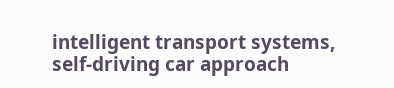intelligent transport systems, self-driving car approach